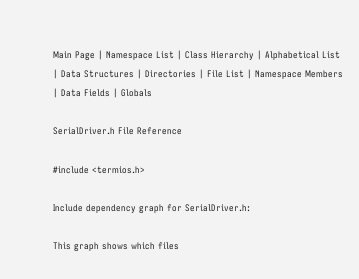Main Page | Namespace List | Class Hierarchy | Alphabetical List | Data Structures | Directories | File List | Namespace Members | Data Fields | Globals

SerialDriver.h File Reference

#include <termios.h>

Include dependency graph for SerialDriver.h:

This graph shows which files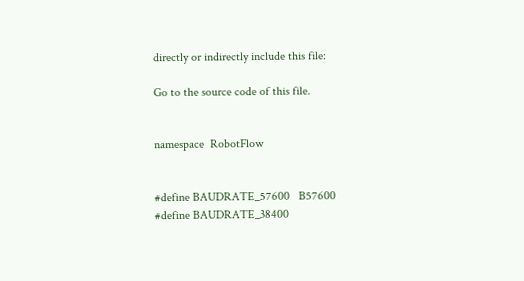directly or indirectly include this file:

Go to the source code of this file.


namespace  RobotFlow


#define BAUDRATE_57600   B57600
#define BAUDRATE_38400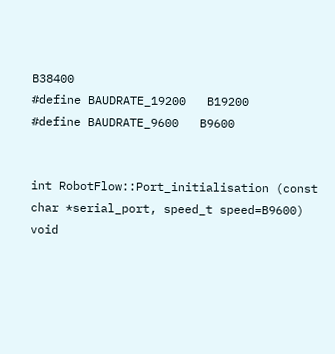B38400
#define BAUDRATE_19200   B19200
#define BAUDRATE_9600   B9600


int RobotFlow::Port_initialisation (const char *serial_port, speed_t speed=B9600)
void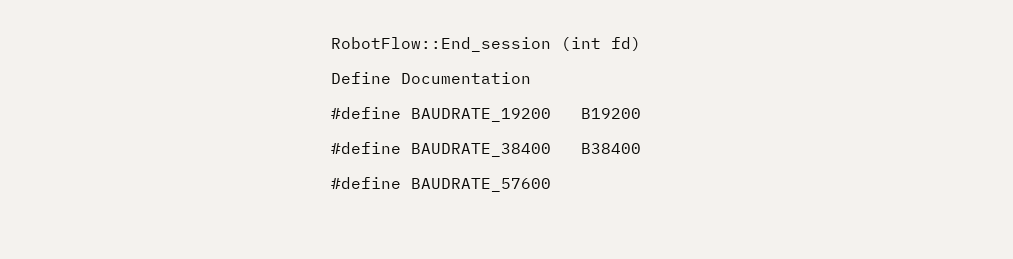RobotFlow::End_session (int fd)

Define Documentation

#define BAUDRATE_19200   B19200

#define BAUDRATE_38400   B38400

#define BAUDRATE_57600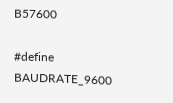B57600

#define BAUDRATE_9600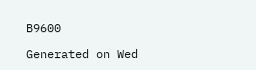B9600

Generated on Wed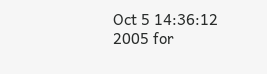Oct 5 14:36:12 2005 for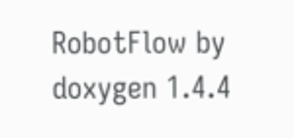RobotFlow by  doxygen 1.4.4